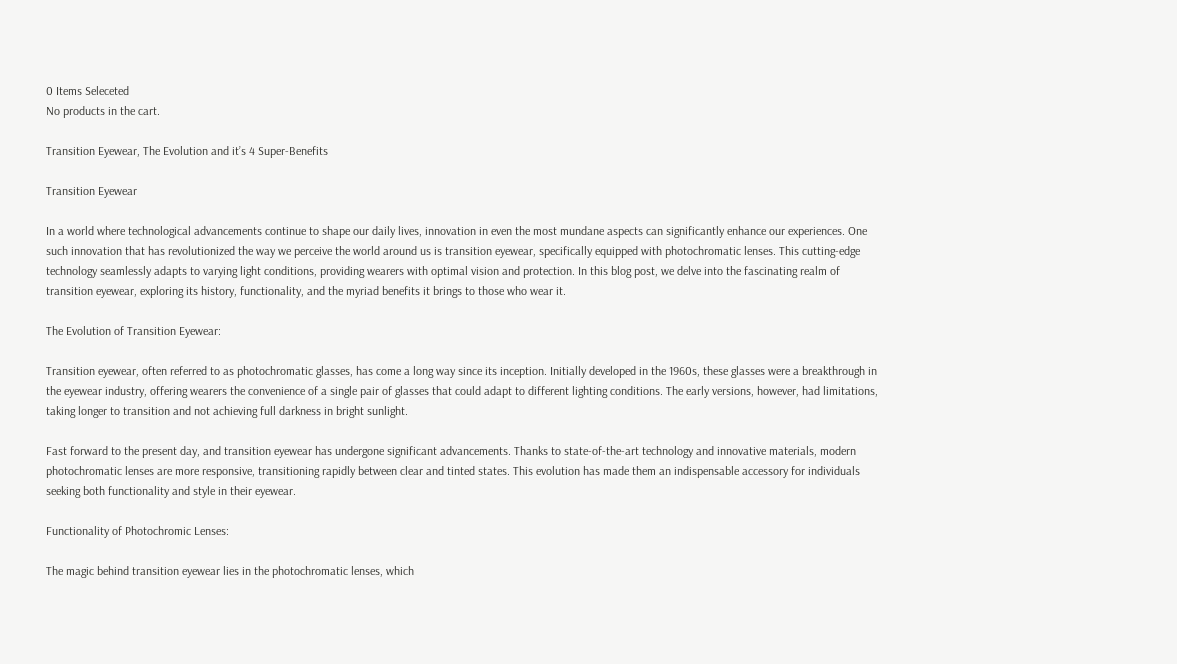0 Items Seleceted
No products in the cart.

Transition Eyewear, The Evolution and it’s 4 Super-Benefits

Transition Eyewear

In a world where technological advancements continue to shape our daily lives, innovation in even the most mundane aspects can significantly enhance our experiences. One such innovation that has revolutionized the way we perceive the world around us is transition eyewear, specifically equipped with photochromatic lenses. This cutting-edge technology seamlessly adapts to varying light conditions, providing wearers with optimal vision and protection. In this blog post, we delve into the fascinating realm of transition eyewear, exploring its history, functionality, and the myriad benefits it brings to those who wear it.

The Evolution of Transition Eyewear:

Transition eyewear, often referred to as photochromatic glasses, has come a long way since its inception. Initially developed in the 1960s, these glasses were a breakthrough in the eyewear industry, offering wearers the convenience of a single pair of glasses that could adapt to different lighting conditions. The early versions, however, had limitations, taking longer to transition and not achieving full darkness in bright sunlight.

Fast forward to the present day, and transition eyewear has undergone significant advancements. Thanks to state-of-the-art technology and innovative materials, modern photochromatic lenses are more responsive, transitioning rapidly between clear and tinted states. This evolution has made them an indispensable accessory for individuals seeking both functionality and style in their eyewear.

Functionality of Photochromic Lenses:

The magic behind transition eyewear lies in the photochromatic lenses, which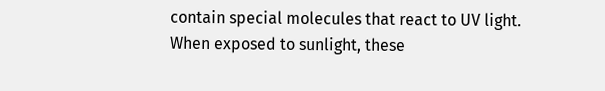contain special molecules that react to UV light. When exposed to sunlight, these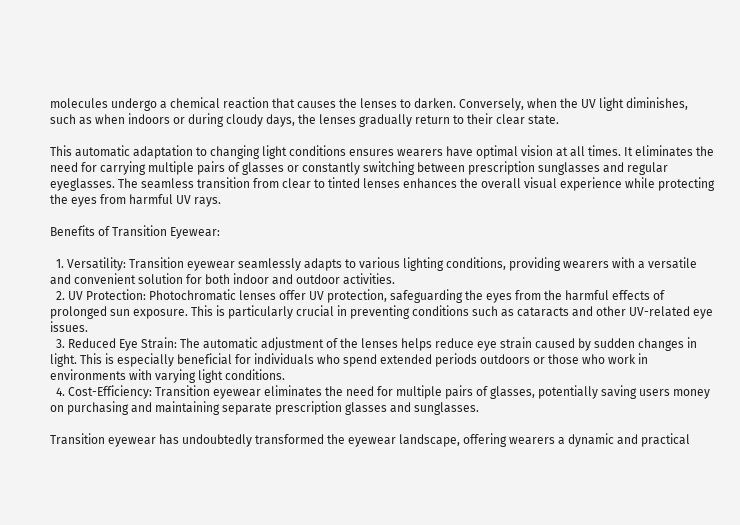molecules undergo a chemical reaction that causes the lenses to darken. Conversely, when the UV light diminishes, such as when indoors or during cloudy days, the lenses gradually return to their clear state.

This automatic adaptation to changing light conditions ensures wearers have optimal vision at all times. It eliminates the need for carrying multiple pairs of glasses or constantly switching between prescription sunglasses and regular eyeglasses. The seamless transition from clear to tinted lenses enhances the overall visual experience while protecting the eyes from harmful UV rays.

Benefits of Transition Eyewear:

  1. Versatility: Transition eyewear seamlessly adapts to various lighting conditions, providing wearers with a versatile and convenient solution for both indoor and outdoor activities.
  2. UV Protection: Photochromatic lenses offer UV protection, safeguarding the eyes from the harmful effects of prolonged sun exposure. This is particularly crucial in preventing conditions such as cataracts and other UV-related eye issues.
  3. Reduced Eye Strain: The automatic adjustment of the lenses helps reduce eye strain caused by sudden changes in light. This is especially beneficial for individuals who spend extended periods outdoors or those who work in environments with varying light conditions.
  4. Cost-Efficiency: Transition eyewear eliminates the need for multiple pairs of glasses, potentially saving users money on purchasing and maintaining separate prescription glasses and sunglasses.

Transition eyewear has undoubtedly transformed the eyewear landscape, offering wearers a dynamic and practical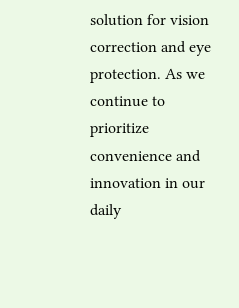solution for vision correction and eye protection. As we continue to prioritize convenience and innovation in our daily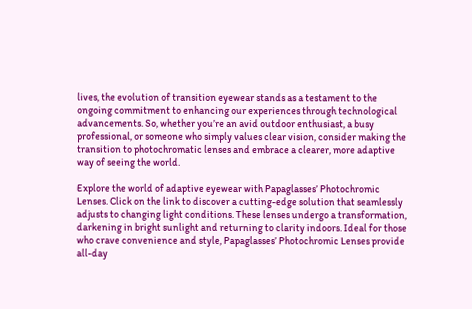lives, the evolution of transition eyewear stands as a testament to the ongoing commitment to enhancing our experiences through technological advancements. So, whether you’re an avid outdoor enthusiast, a busy professional, or someone who simply values clear vision, consider making the transition to photochromatic lenses and embrace a clearer, more adaptive way of seeing the world.

Explore the world of adaptive eyewear with Papaglasses’ Photochromic Lenses. Click on the link to discover a cutting-edge solution that seamlessly adjusts to changing light conditions. These lenses undergo a transformation, darkening in bright sunlight and returning to clarity indoors. Ideal for those who crave convenience and style, Papaglasses’ Photochromic Lenses provide all-day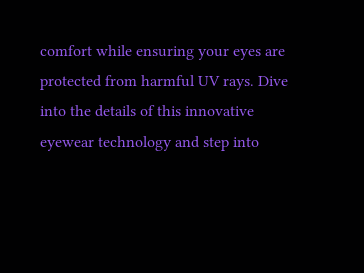comfort while ensuring your eyes are protected from harmful UV rays. Dive into the details of this innovative eyewear technology and step into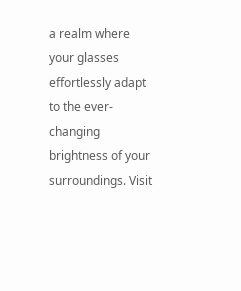a realm where your glasses effortlessly adapt to the ever-changing brightness of your surroundings. Visit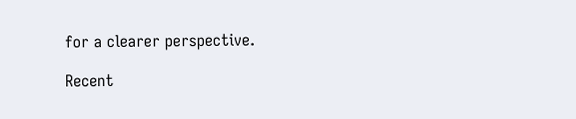for a clearer perspective.

Recent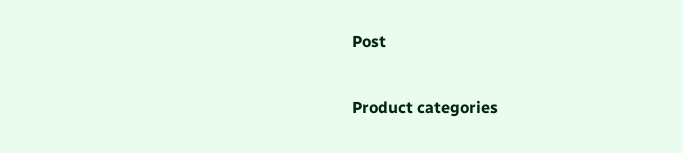Post

Product categories